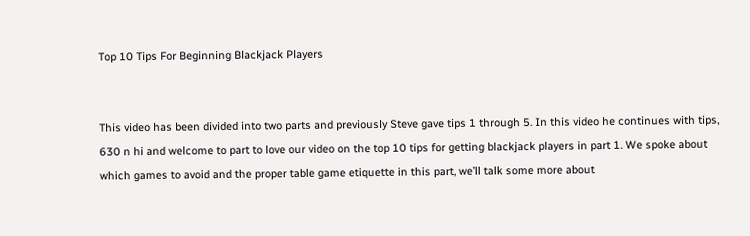Top 10 Tips For Beginning Blackjack Players


This video has been divided into two parts and previously Steve gave tips 1 through 5. In this video he continues with tips, 630 n hi and welcome to part to love our video on the top 10 tips for getting blackjack players in part 1. We spoke about which games to avoid and the proper table game etiquette in this part, we’ll talk some more about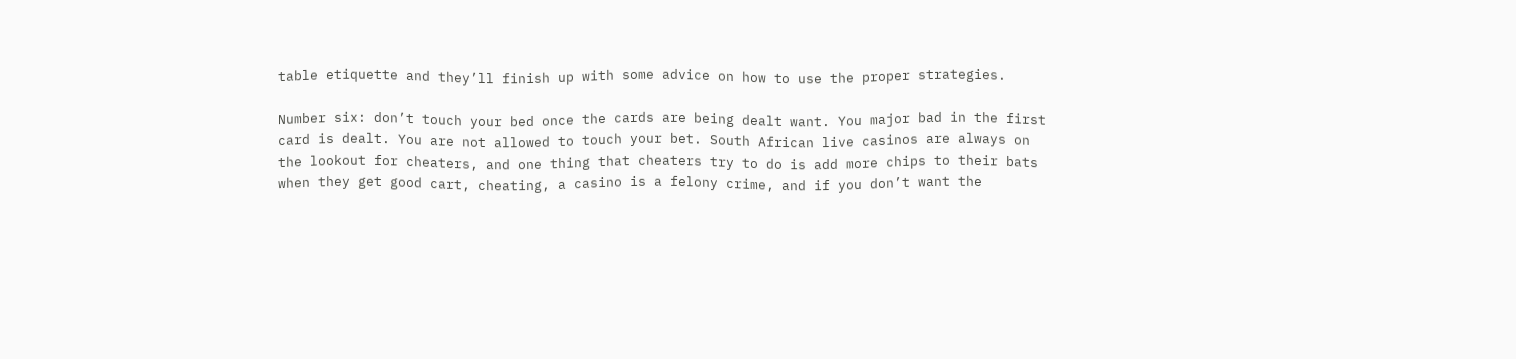table etiquette and they’ll finish up with some advice on how to use the proper strategies.

Number six: don’t touch your bed once the cards are being dealt want. You major bad in the first card is dealt. You are not allowed to touch your bet. South African live casinos are always on the lookout for cheaters, and one thing that cheaters try to do is add more chips to their bats when they get good cart, cheating, a casino is a felony crime, and if you don’t want the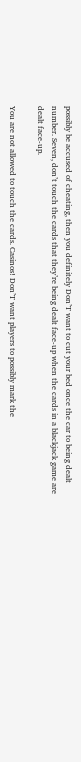possibly be accused of cheating, then you definitely Don’T want to cut your bed once the car to being dealt number. Seven, don’t touch the cards that they’re being dealt face-up when the cards in a blackjack game are dealt face-up.

You are not allowed to touch the cards. Casinos! Don’T want players to possibly mark the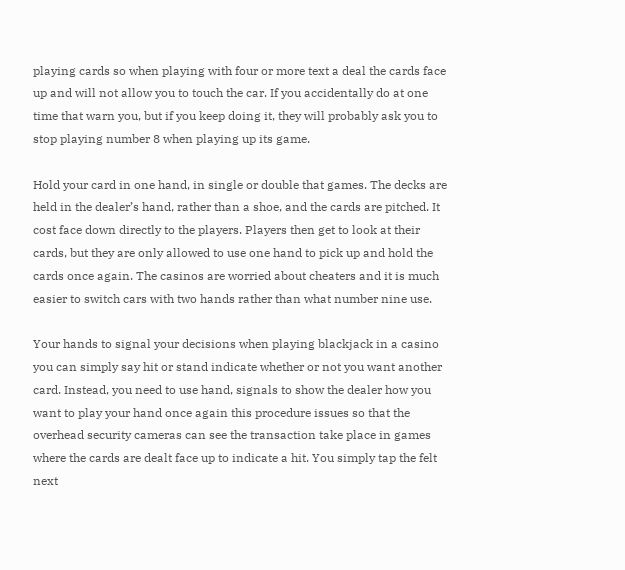playing cards so when playing with four or more text a deal the cards face up and will not allow you to touch the car. If you accidentally do at one time that warn you, but if you keep doing it, they will probably ask you to stop playing number 8 when playing up its game.

Hold your card in one hand, in single or double that games. The decks are held in the dealer’s hand, rather than a shoe, and the cards are pitched. It cost face down directly to the players. Players then get to look at their cards, but they are only allowed to use one hand to pick up and hold the cards once again. The casinos are worried about cheaters and it is much easier to switch cars with two hands rather than what number nine use.

Your hands to signal your decisions when playing blackjack in a casino you can simply say hit or stand indicate whether or not you want another card. Instead, you need to use hand, signals to show the dealer how you want to play your hand once again this procedure issues so that the overhead security cameras can see the transaction take place in games where the cards are dealt face up to indicate a hit. You simply tap the felt next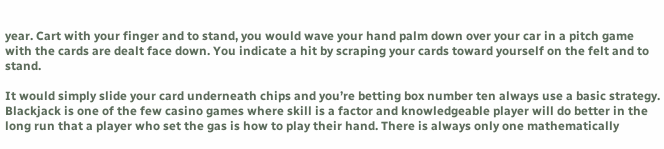year. Cart with your finger and to stand, you would wave your hand palm down over your car in a pitch game with the cards are dealt face down. You indicate a hit by scraping your cards toward yourself on the felt and to stand.

It would simply slide your card underneath chips and you’re betting box number ten always use a basic strategy. Blackjack is one of the few casino games where skill is a factor and knowledgeable player will do better in the long run that a player who set the gas is how to play their hand. There is always only one mathematically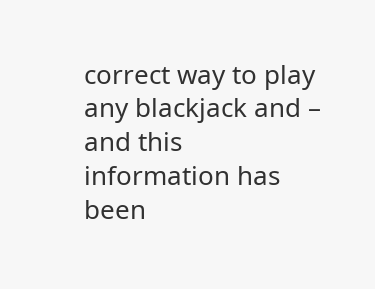correct way to play any blackjack and – and this information has been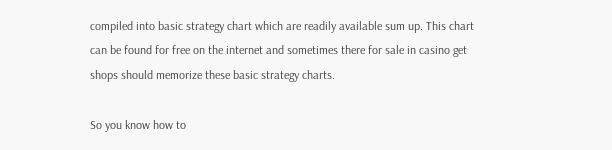compiled into basic strategy chart which are readily available sum up. This chart can be found for free on the internet and sometimes there for sale in casino get shops should memorize these basic strategy charts.

So you know how to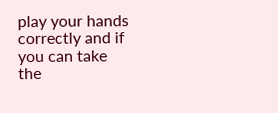play your hands correctly and if you can take the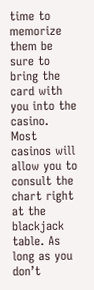time to memorize them be sure to bring the card with you into the casino. Most casinos will allow you to consult the chart right at the blackjack table. As long as you don’t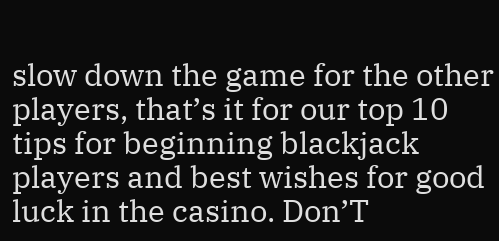slow down the game for the other players, that’s it for our top 10 tips for beginning blackjack players and best wishes for good luck in the casino. Don’T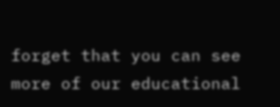forget that you can see more of our educational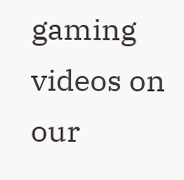gaming videos on our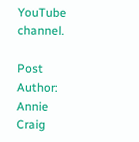YouTube channel.

Post Author: Annie Craig